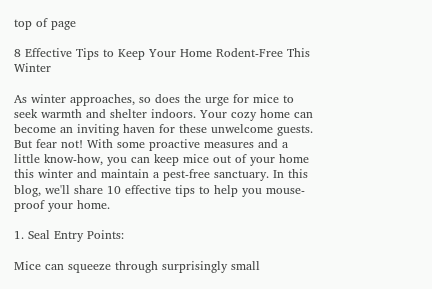top of page

8 Effective Tips to Keep Your Home Rodent-Free This Winter

As winter approaches, so does the urge for mice to seek warmth and shelter indoors. Your cozy home can become an inviting haven for these unwelcome guests. But fear not! With some proactive measures and a little know-how, you can keep mice out of your home this winter and maintain a pest-free sanctuary. In this blog, we'll share 10 effective tips to help you mouse-proof your home.

1. Seal Entry Points:

Mice can squeeze through surprisingly small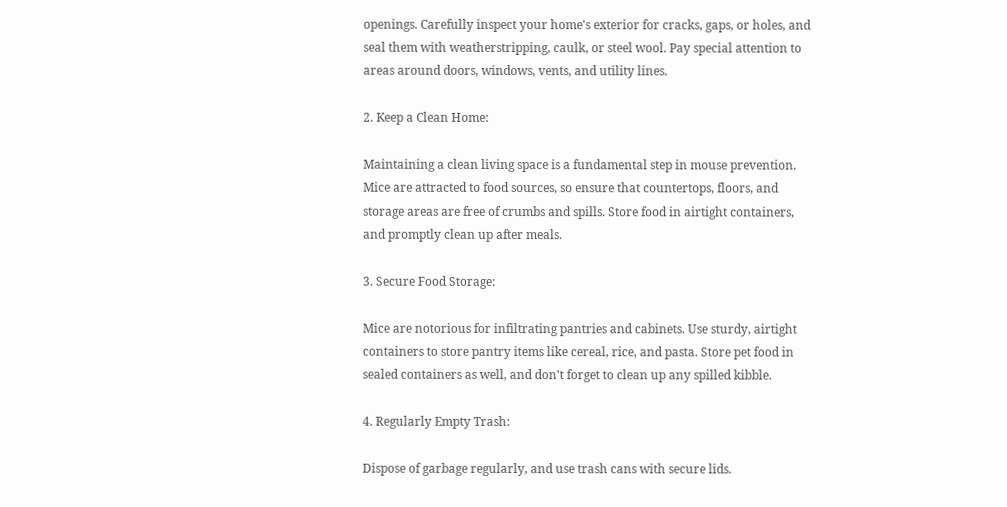openings. Carefully inspect your home's exterior for cracks, gaps, or holes, and seal them with weatherstripping, caulk, or steel wool. Pay special attention to areas around doors, windows, vents, and utility lines.

2. Keep a Clean Home:

Maintaining a clean living space is a fundamental step in mouse prevention. Mice are attracted to food sources, so ensure that countertops, floors, and storage areas are free of crumbs and spills. Store food in airtight containers, and promptly clean up after meals.

3. Secure Food Storage:

Mice are notorious for infiltrating pantries and cabinets. Use sturdy, airtight containers to store pantry items like cereal, rice, and pasta. Store pet food in sealed containers as well, and don't forget to clean up any spilled kibble.

4. Regularly Empty Trash:

Dispose of garbage regularly, and use trash cans with secure lids.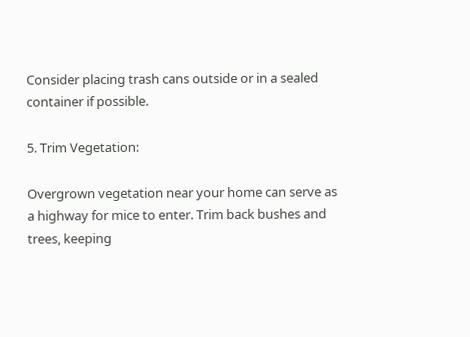Consider placing trash cans outside or in a sealed container if possible.

5. Trim Vegetation:

Overgrown vegetation near your home can serve as a highway for mice to enter. Trim back bushes and trees, keeping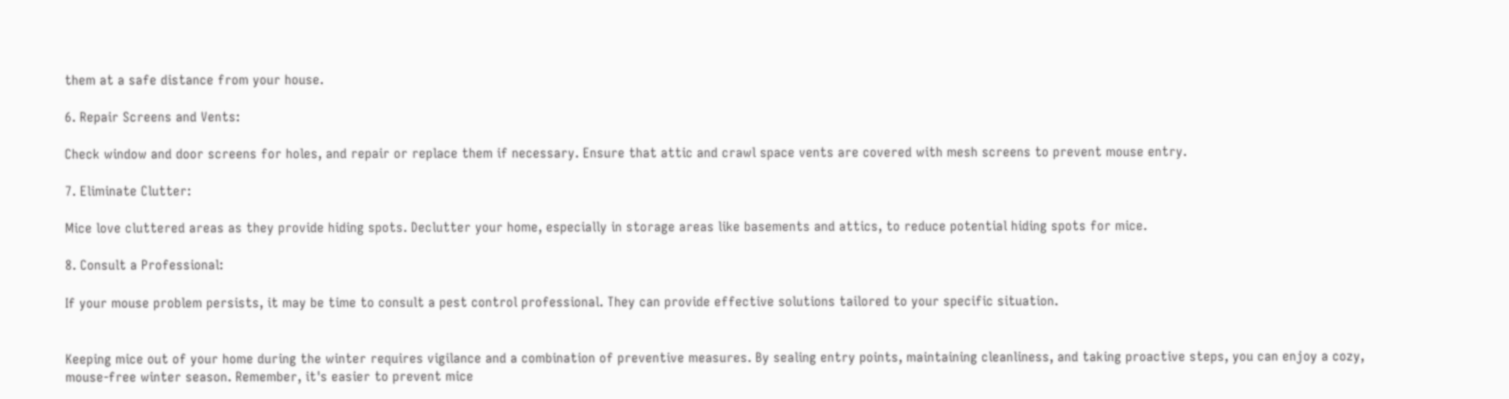them at a safe distance from your house.

6. Repair Screens and Vents:

Check window and door screens for holes, and repair or replace them if necessary. Ensure that attic and crawl space vents are covered with mesh screens to prevent mouse entry.

7. Eliminate Clutter:

Mice love cluttered areas as they provide hiding spots. Declutter your home, especially in storage areas like basements and attics, to reduce potential hiding spots for mice.

8. Consult a Professional:

If your mouse problem persists, it may be time to consult a pest control professional. They can provide effective solutions tailored to your specific situation.


Keeping mice out of your home during the winter requires vigilance and a combination of preventive measures. By sealing entry points, maintaining cleanliness, and taking proactive steps, you can enjoy a cozy, mouse-free winter season. Remember, it's easier to prevent mice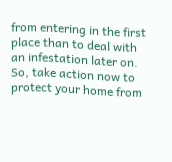from entering in the first place than to deal with an infestation later on. So, take action now to protect your home from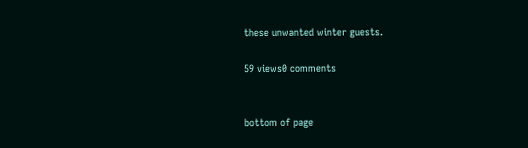these unwanted winter guests.

59 views0 comments


bottom of page